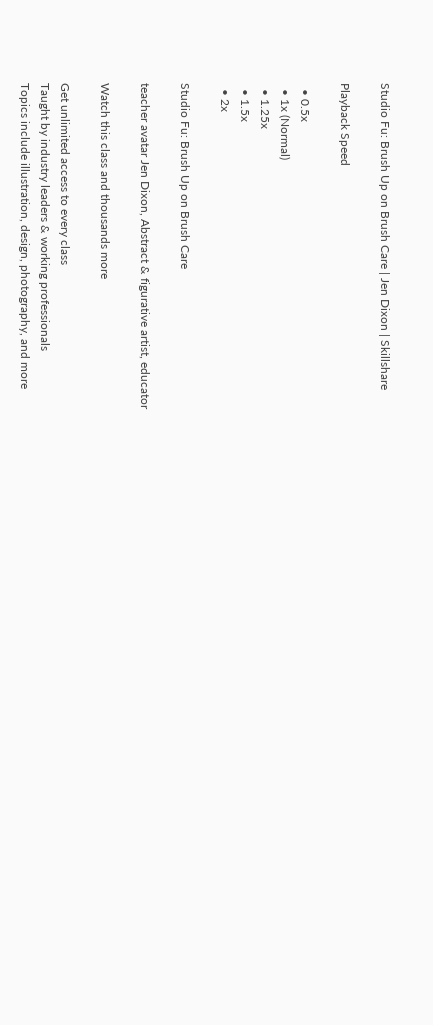Studio Fu: Brush Up on Brush Care | Jen Dixon | Skillshare

Playback Speed

  • 0.5x
  • 1x (Normal)
  • 1.25x
  • 1.5x
  • 2x

Studio Fu: Brush Up on Brush Care

teacher avatar Jen Dixon, Abstract & figurative artist, educator

Watch this class and thousands more

Get unlimited access to every class
Taught by industry leaders & working professionals
Topics include illustration, design, photography, and more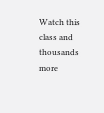Watch this class and thousands more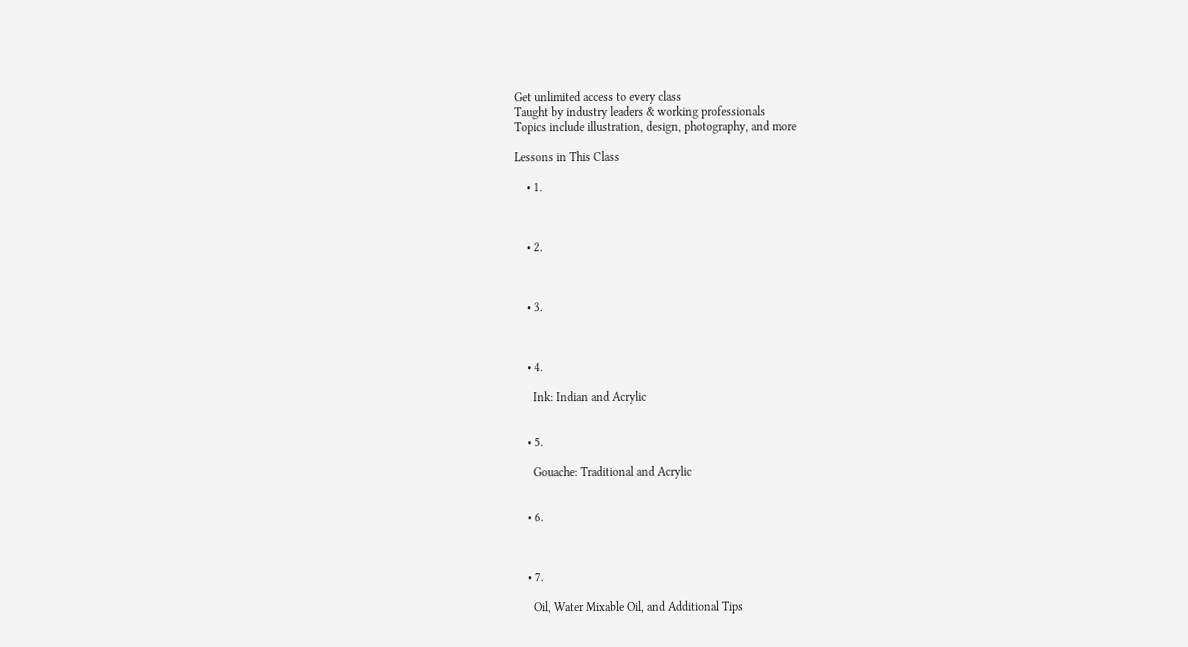Get unlimited access to every class
Taught by industry leaders & working professionals
Topics include illustration, design, photography, and more

Lessons in This Class

    • 1.



    • 2.



    • 3.



    • 4.

      Ink: Indian and Acrylic


    • 5.

      Gouache: Traditional and Acrylic


    • 6.



    • 7.

      Oil, Water Mixable Oil, and Additional Tips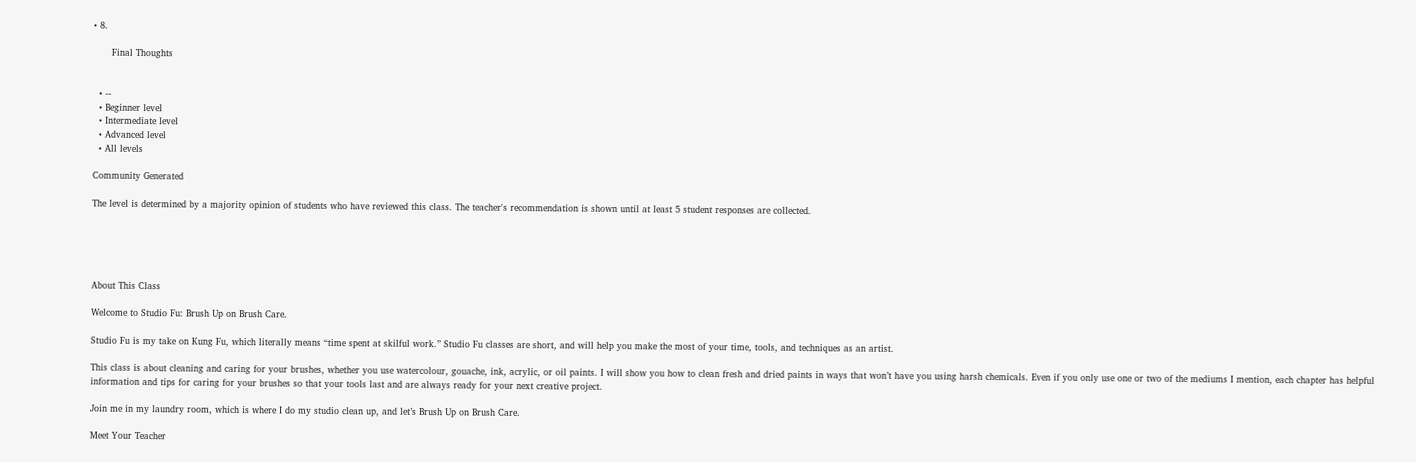• 8.

      Final Thoughts


  • --
  • Beginner level
  • Intermediate level
  • Advanced level
  • All levels

Community Generated

The level is determined by a majority opinion of students who have reviewed this class. The teacher's recommendation is shown until at least 5 student responses are collected.





About This Class

Welcome to Studio Fu: Brush Up on Brush Care.

Studio Fu is my take on Kung Fu, which literally means “time spent at skilful work.” Studio Fu classes are short, and will help you make the most of your time, tools, and techniques as an artist.

This class is about cleaning and caring for your brushes, whether you use watercolour, gouache, ink, acrylic, or oil paints. I will show you how to clean fresh and dried paints in ways that won’t have you using harsh chemicals. Even if you only use one or two of the mediums I mention, each chapter has helpful information and tips for caring for your brushes so that your tools last and are always ready for your next creative project.

Join me in my laundry room, which is where I do my studio clean up, and let’s Brush Up on Brush Care.

Meet Your Teacher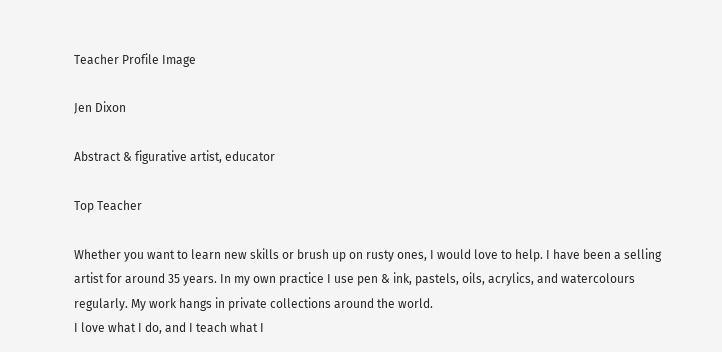Teacher Profile Image

Jen Dixon

Abstract & figurative artist, educator

Top Teacher

Whether you want to learn new skills or brush up on rusty ones, I would love to help. I have been a selling artist for around 35 years. In my own practice I use pen & ink, pastels, oils, acrylics, and watercolours regularly. My work hangs in private collections around the world.
I love what I do, and I teach what I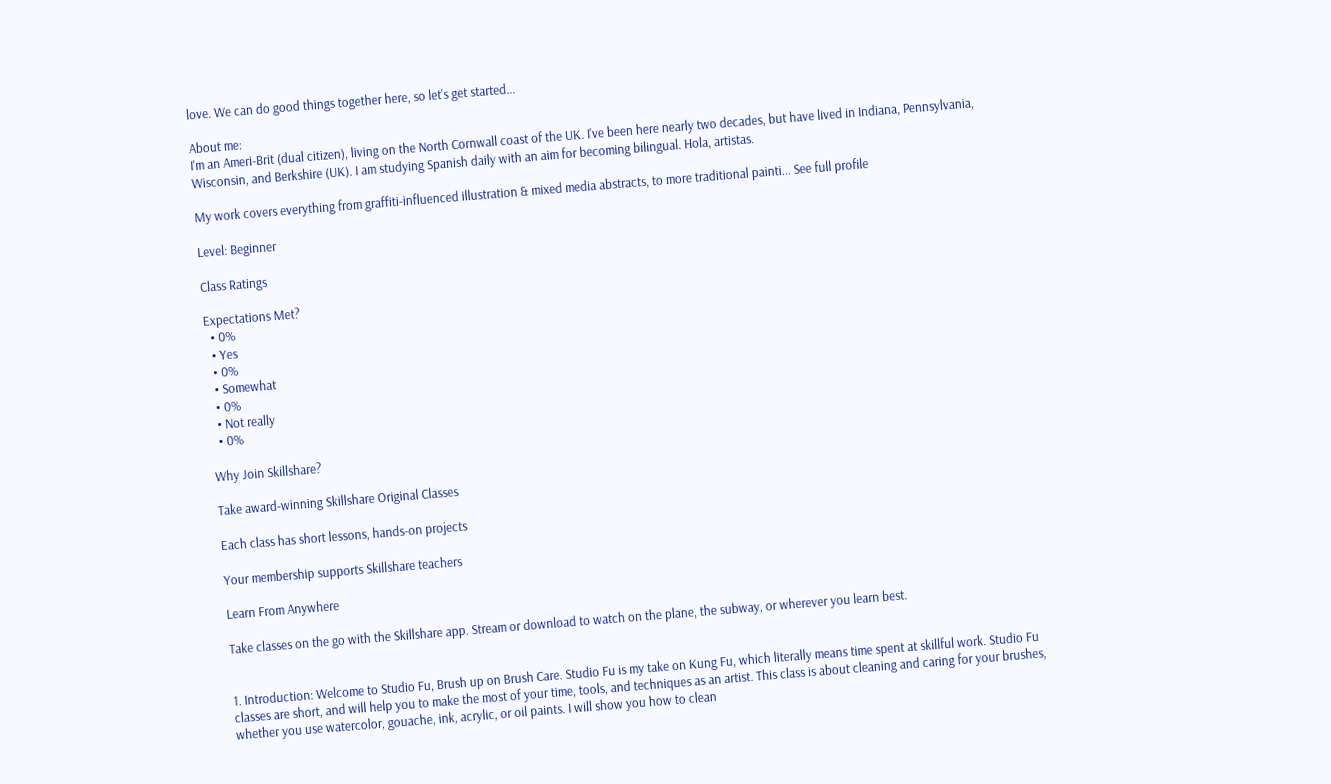love. We can do good things together here, so let's get started...

About me:
I'm an Ameri-Brit (dual citizen), living on the North Cornwall coast of the UK. I've been here nearly two decades, but have lived in Indiana, Pennsylvania, Wisconsin, and Berkshire (UK). I am studying Spanish daily with an aim for becoming bilingual. Hola, artistas.

My work covers everything from graffiti-influenced illustration & mixed media abstracts, to more traditional painti... See full profile

Level: Beginner

Class Ratings

Expectations Met?
  • 0%
  • Yes
  • 0%
  • Somewhat
  • 0%
  • Not really
  • 0%

Why Join Skillshare?

Take award-winning Skillshare Original Classes

Each class has short lessons, hands-on projects

Your membership supports Skillshare teachers

Learn From Anywhere

Take classes on the go with the Skillshare app. Stream or download to watch on the plane, the subway, or wherever you learn best.


1. Introduction: Welcome to Studio Fu, Brush up on Brush Care. Studio Fu is my take on Kung Fu, which literally means time spent at skillful work. Studio Fu classes are short, and will help you to make the most of your time, tools, and techniques as an artist. This class is about cleaning and caring for your brushes, whether you use watercolor, gouache, ink, acrylic, or oil paints. I will show you how to clean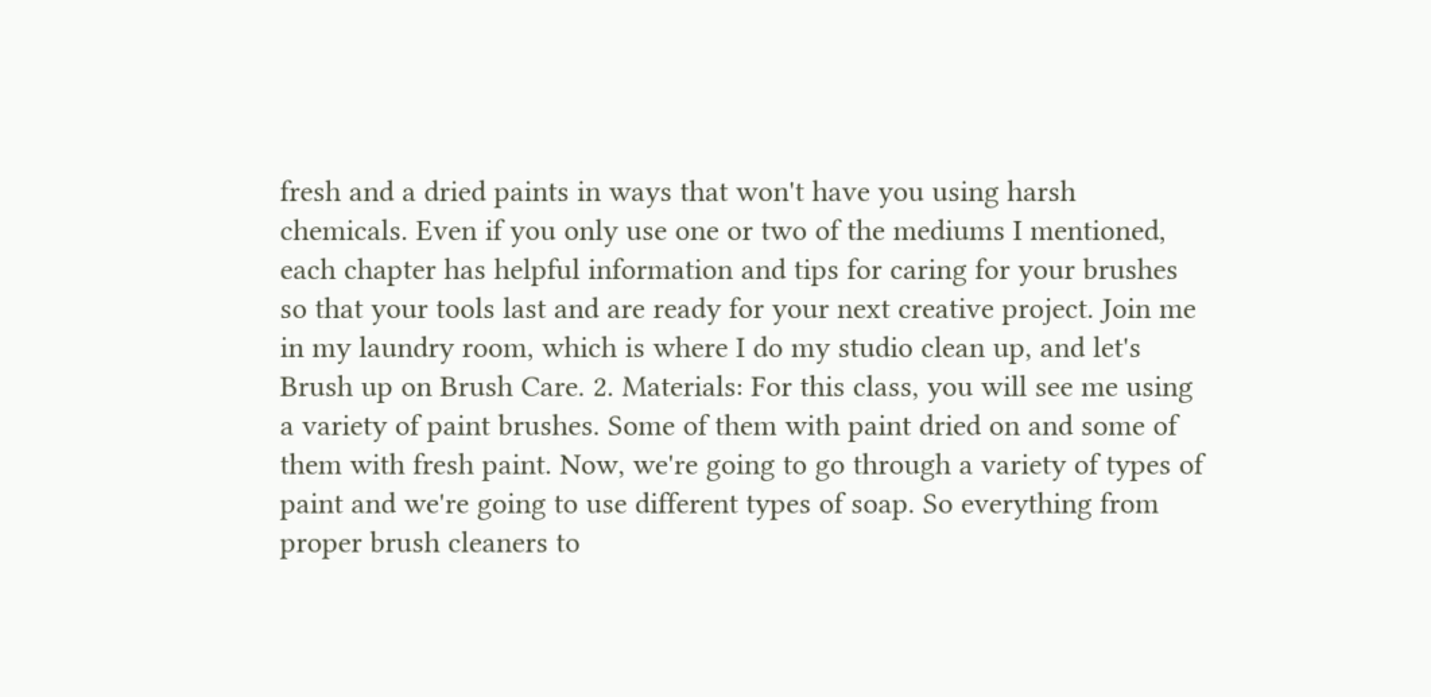fresh and a dried paints in ways that won't have you using harsh chemicals. Even if you only use one or two of the mediums I mentioned, each chapter has helpful information and tips for caring for your brushes so that your tools last and are ready for your next creative project. Join me in my laundry room, which is where I do my studio clean up, and let's Brush up on Brush Care. 2. Materials: For this class, you will see me using a variety of paint brushes. Some of them with paint dried on and some of them with fresh paint. Now, we're going to go through a variety of types of paint and we're going to use different types of soap. So everything from proper brush cleaners to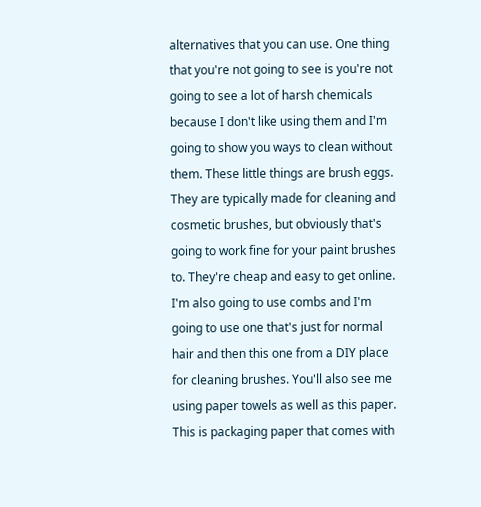alternatives that you can use. One thing that you're not going to see is you're not going to see a lot of harsh chemicals because I don't like using them and I'm going to show you ways to clean without them. These little things are brush eggs. They are typically made for cleaning and cosmetic brushes, but obviously that's going to work fine for your paint brushes to. They're cheap and easy to get online. I'm also going to use combs and I'm going to use one that's just for normal hair and then this one from a DIY place for cleaning brushes. You'll also see me using paper towels as well as this paper. This is packaging paper that comes with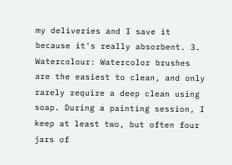my deliveries and I save it because it's really absorbent. 3. Watercolour: Watercolor brushes are the easiest to clean, and only rarely require a deep clean using soap. During a painting session, I keep at least two, but often four jars of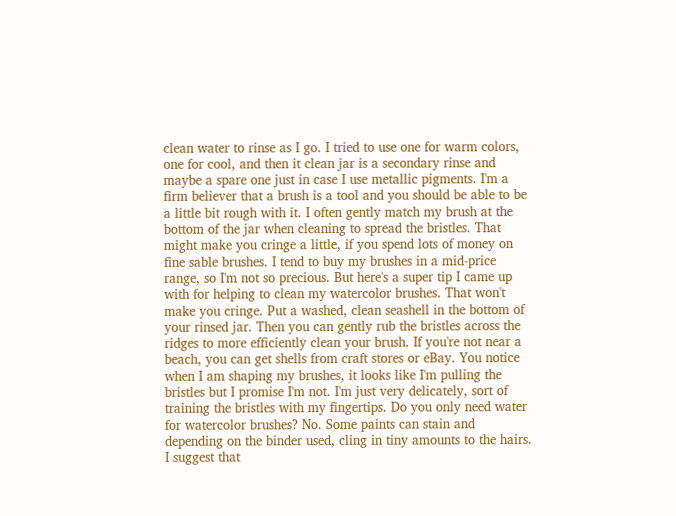clean water to rinse as I go. I tried to use one for warm colors, one for cool, and then it clean jar is a secondary rinse and maybe a spare one just in case I use metallic pigments. I'm a firm believer that a brush is a tool and you should be able to be a little bit rough with it. I often gently match my brush at the bottom of the jar when cleaning to spread the bristles. That might make you cringe a little, if you spend lots of money on fine sable brushes. I tend to buy my brushes in a mid-price range, so I'm not so precious. But here's a super tip I came up with for helping to clean my watercolor brushes. That won't make you cringe. Put a washed, clean seashell in the bottom of your rinsed jar. Then you can gently rub the bristles across the ridges to more efficiently clean your brush. If you're not near a beach, you can get shells from craft stores or eBay. You notice when I am shaping my brushes, it looks like I'm pulling the bristles but I promise I'm not. I'm just very delicately, sort of training the bristles with my fingertips. Do you only need water for watercolor brushes? No. Some paints can stain and depending on the binder used, cling in tiny amounts to the hairs. I suggest that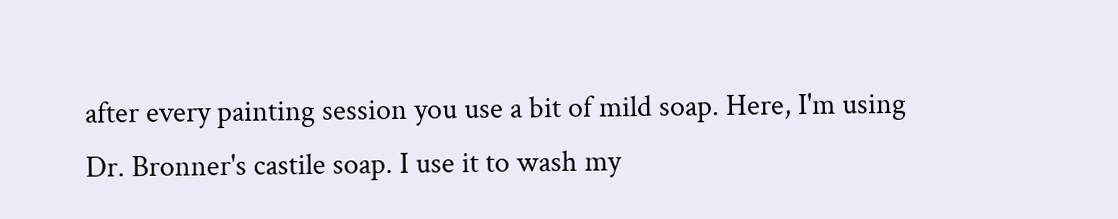after every painting session you use a bit of mild soap. Here, I'm using Dr. Bronner's castile soap. I use it to wash my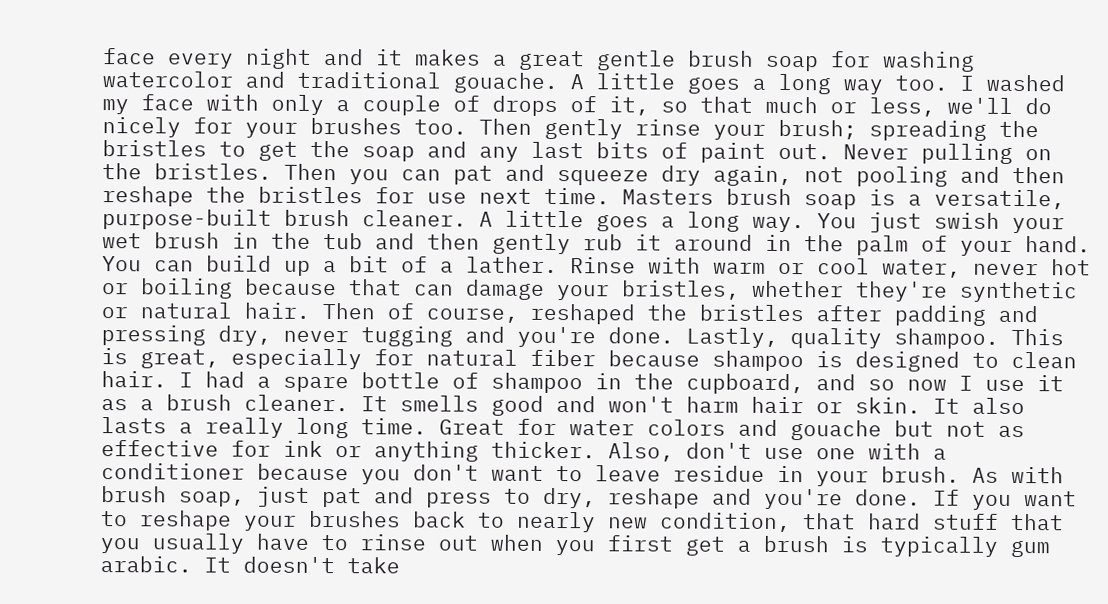face every night and it makes a great gentle brush soap for washing watercolor and traditional gouache. A little goes a long way too. I washed my face with only a couple of drops of it, so that much or less, we'll do nicely for your brushes too. Then gently rinse your brush; spreading the bristles to get the soap and any last bits of paint out. Never pulling on the bristles. Then you can pat and squeeze dry again, not pooling and then reshape the bristles for use next time. Masters brush soap is a versatile, purpose-built brush cleaner. A little goes a long way. You just swish your wet brush in the tub and then gently rub it around in the palm of your hand. You can build up a bit of a lather. Rinse with warm or cool water, never hot or boiling because that can damage your bristles, whether they're synthetic or natural hair. Then of course, reshaped the bristles after padding and pressing dry, never tugging and you're done. Lastly, quality shampoo. This is great, especially for natural fiber because shampoo is designed to clean hair. I had a spare bottle of shampoo in the cupboard, and so now I use it as a brush cleaner. It smells good and won't harm hair or skin. It also lasts a really long time. Great for water colors and gouache but not as effective for ink or anything thicker. Also, don't use one with a conditioner because you don't want to leave residue in your brush. As with brush soap, just pat and press to dry, reshape and you're done. If you want to reshape your brushes back to nearly new condition, that hard stuff that you usually have to rinse out when you first get a brush is typically gum arabic. It doesn't take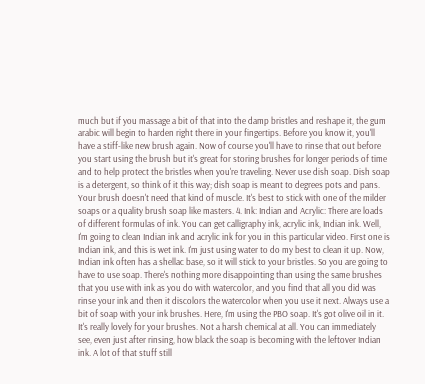much but if you massage a bit of that into the damp bristles and reshape it, the gum arabic will begin to harden right there in your fingertips. Before you know it, you'll have a stiff-like new brush again. Now of course you'll have to rinse that out before you start using the brush but it's great for storing brushes for longer periods of time and to help protect the bristles when you're traveling. Never use dish soap. Dish soap is a detergent, so think of it this way; dish soap is meant to degrees pots and pans. Your brush doesn't need that kind of muscle. It's best to stick with one of the milder soaps or a quality brush soap like masters. 4. Ink: Indian and Acrylic: There are loads of different formulas of ink. You can get calligraphy ink, acrylic ink, Indian ink. Well, I'm going to clean Indian ink and acrylic ink for you in this particular video. First one is Indian ink, and this is wet ink. I'm just using water to do my best to clean it up. Now, Indian ink often has a shellac base, so it will stick to your bristles. So you are going to have to use soap. There's nothing more disappointing than using the same brushes that you use with ink as you do with watercolor, and you find that all you did was rinse your ink and then it discolors the watercolor when you use it next. Always use a bit of soap with your ink brushes. Here, I'm using the PBO soap. It's got olive oil in it. It's really lovely for your brushes. Not a harsh chemical at all. You can immediately see, even just after rinsing, how black the soap is becoming with the leftover Indian ink. A lot of that stuff still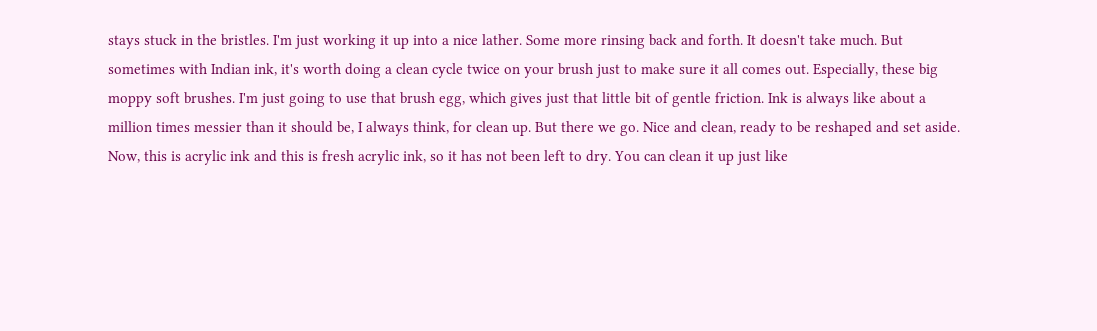stays stuck in the bristles. I'm just working it up into a nice lather. Some more rinsing back and forth. It doesn't take much. But sometimes with Indian ink, it's worth doing a clean cycle twice on your brush just to make sure it all comes out. Especially, these big moppy soft brushes. I'm just going to use that brush egg, which gives just that little bit of gentle friction. Ink is always like about a million times messier than it should be, I always think, for clean up. But there we go. Nice and clean, ready to be reshaped and set aside. Now, this is acrylic ink and this is fresh acrylic ink, so it has not been left to dry. You can clean it up just like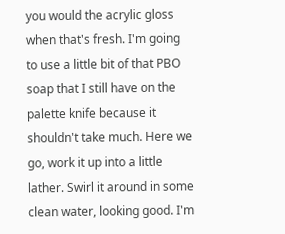you would the acrylic gloss when that's fresh. I'm going to use a little bit of that PBO soap that I still have on the palette knife because it shouldn't take much. Here we go, work it up into a little lather. Swirl it around in some clean water, looking good. I'm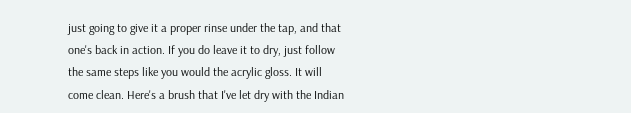just going to give it a proper rinse under the tap, and that one's back in action. If you do leave it to dry, just follow the same steps like you would the acrylic gloss. It will come clean. Here's a brush that I've let dry with the Indian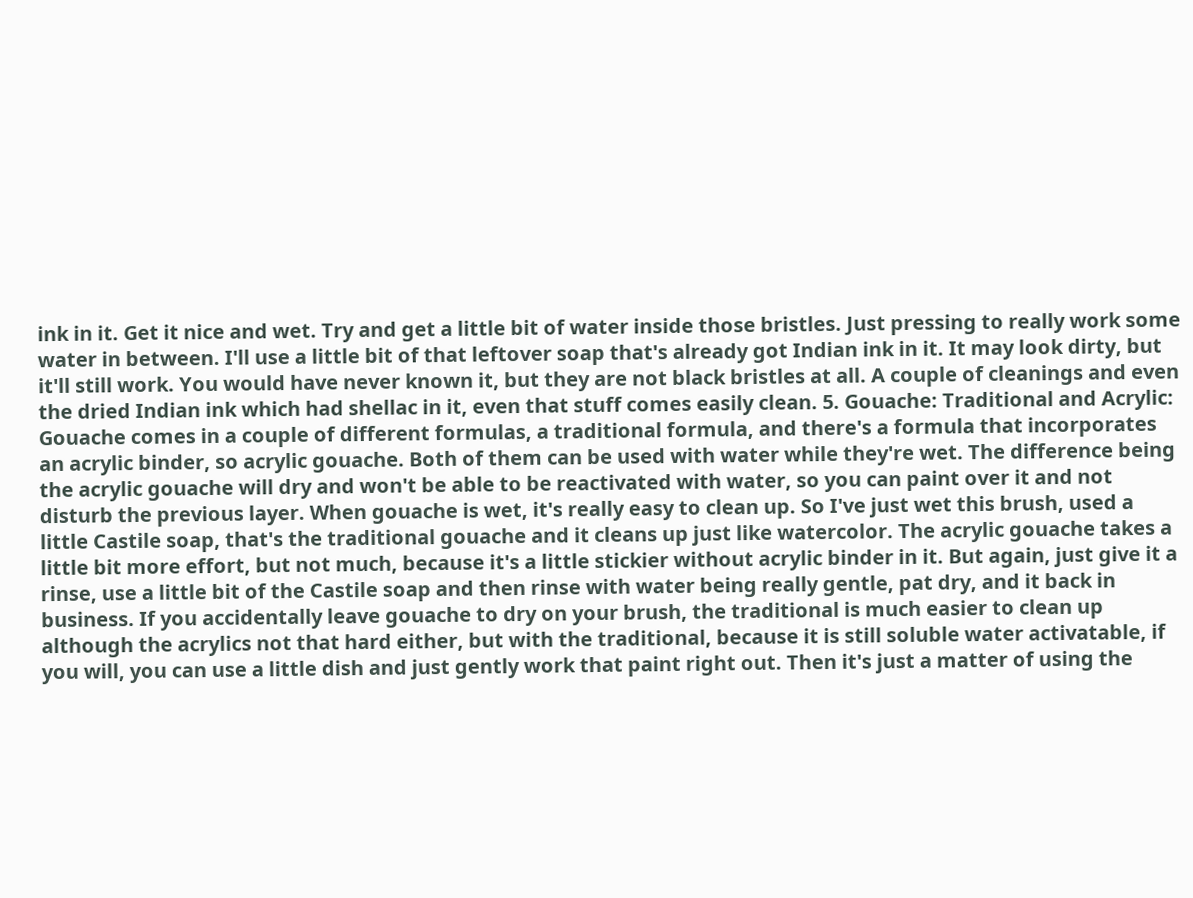ink in it. Get it nice and wet. Try and get a little bit of water inside those bristles. Just pressing to really work some water in between. I'll use a little bit of that leftover soap that's already got Indian ink in it. It may look dirty, but it'll still work. You would have never known it, but they are not black bristles at all. A couple of cleanings and even the dried Indian ink which had shellac in it, even that stuff comes easily clean. 5. Gouache: Traditional and Acrylic: Gouache comes in a couple of different formulas, a traditional formula, and there's a formula that incorporates an acrylic binder, so acrylic gouache. Both of them can be used with water while they're wet. The difference being the acrylic gouache will dry and won't be able to be reactivated with water, so you can paint over it and not disturb the previous layer. When gouache is wet, it's really easy to clean up. So I've just wet this brush, used a little Castile soap, that's the traditional gouache and it cleans up just like watercolor. The acrylic gouache takes a little bit more effort, but not much, because it's a little stickier without acrylic binder in it. But again, just give it a rinse, use a little bit of the Castile soap and then rinse with water being really gentle, pat dry, and it back in business. If you accidentally leave gouache to dry on your brush, the traditional is much easier to clean up although the acrylics not that hard either, but with the traditional, because it is still soluble water activatable, if you will, you can use a little dish and just gently work that paint right out. Then it's just a matter of using the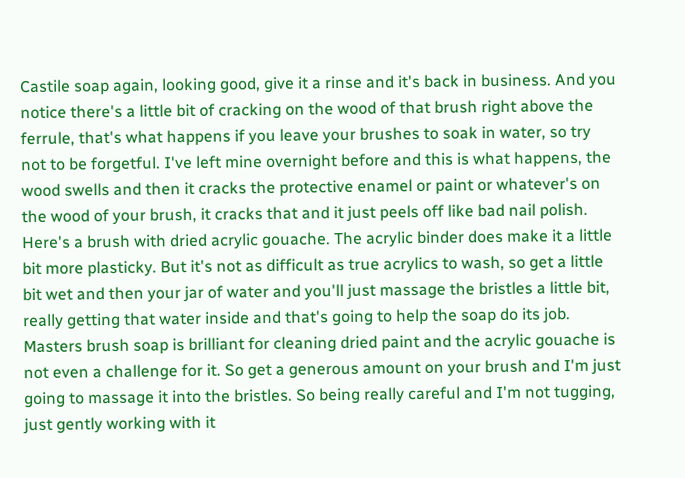Castile soap again, looking good, give it a rinse and it's back in business. And you notice there's a little bit of cracking on the wood of that brush right above the ferrule, that's what happens if you leave your brushes to soak in water, so try not to be forgetful. I've left mine overnight before and this is what happens, the wood swells and then it cracks the protective enamel or paint or whatever's on the wood of your brush, it cracks that and it just peels off like bad nail polish. Here's a brush with dried acrylic gouache. The acrylic binder does make it a little bit more plasticky. But it's not as difficult as true acrylics to wash, so get a little bit wet and then your jar of water and you'll just massage the bristles a little bit, really getting that water inside and that's going to help the soap do its job. Masters brush soap is brilliant for cleaning dried paint and the acrylic gouache is not even a challenge for it. So get a generous amount on your brush and I'm just going to massage it into the bristles. So being really careful and I'm not tugging, just gently working with it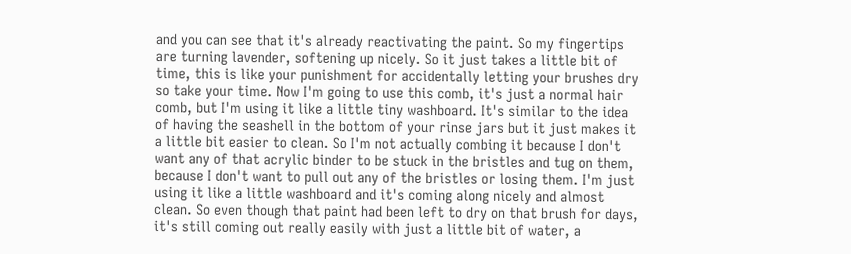and you can see that it's already reactivating the paint. So my fingertips are turning lavender, softening up nicely. So it just takes a little bit of time, this is like your punishment for accidentally letting your brushes dry so take your time. Now I'm going to use this comb, it's just a normal hair comb, but I'm using it like a little tiny washboard. It's similar to the idea of having the seashell in the bottom of your rinse jars but it just makes it a little bit easier to clean. So I'm not actually combing it because I don't want any of that acrylic binder to be stuck in the bristles and tug on them, because I don't want to pull out any of the bristles or losing them. I'm just using it like a little washboard and it's coming along nicely and almost clean. So even though that paint had been left to dry on that brush for days, it's still coming out really easily with just a little bit of water, a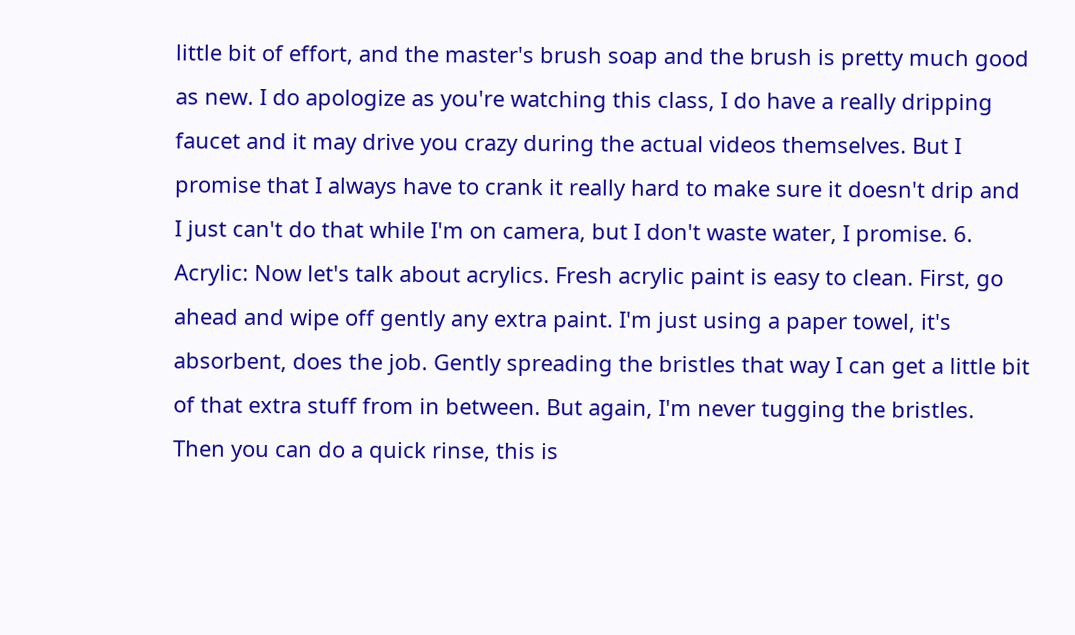little bit of effort, and the master's brush soap and the brush is pretty much good as new. I do apologize as you're watching this class, I do have a really dripping faucet and it may drive you crazy during the actual videos themselves. But I promise that I always have to crank it really hard to make sure it doesn't drip and I just can't do that while I'm on camera, but I don't waste water, I promise. 6. Acrylic: Now let's talk about acrylics. Fresh acrylic paint is easy to clean. First, go ahead and wipe off gently any extra paint. I'm just using a paper towel, it's absorbent, does the job. Gently spreading the bristles that way I can get a little bit of that extra stuff from in between. But again, I'm never tugging the bristles. Then you can do a quick rinse, this is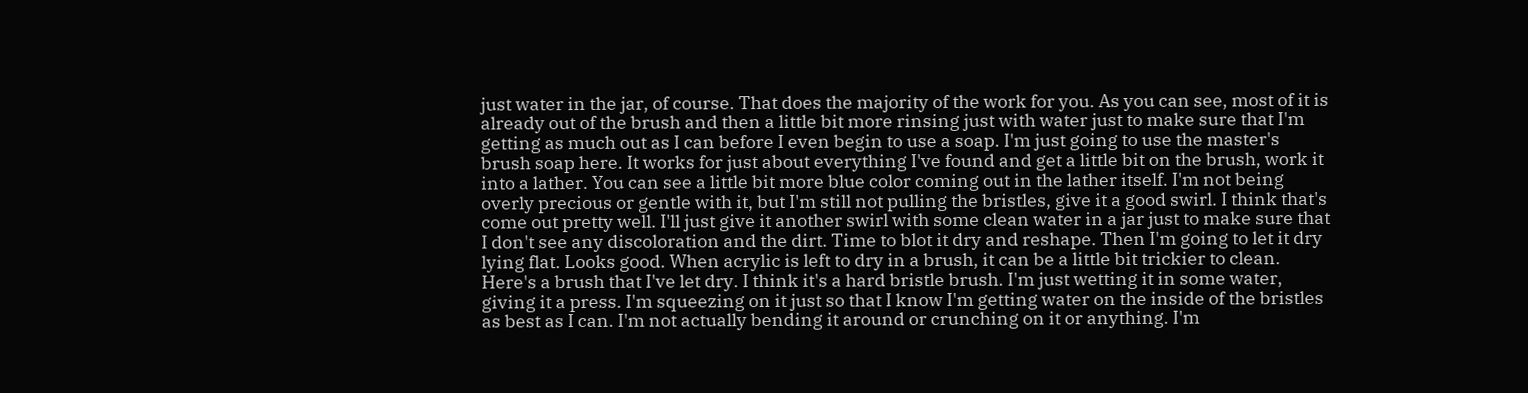just water in the jar, of course. That does the majority of the work for you. As you can see, most of it is already out of the brush and then a little bit more rinsing just with water just to make sure that I'm getting as much out as I can before I even begin to use a soap. I'm just going to use the master's brush soap here. It works for just about everything I've found and get a little bit on the brush, work it into a lather. You can see a little bit more blue color coming out in the lather itself. I'm not being overly precious or gentle with it, but I'm still not pulling the bristles, give it a good swirl. I think that's come out pretty well. I'll just give it another swirl with some clean water in a jar just to make sure that I don't see any discoloration and the dirt. Time to blot it dry and reshape. Then I'm going to let it dry lying flat. Looks good. When acrylic is left to dry in a brush, it can be a little bit trickier to clean. Here's a brush that I've let dry. I think it's a hard bristle brush. I'm just wetting it in some water, giving it a press. I'm squeezing on it just so that I know I'm getting water on the inside of the bristles as best as I can. I'm not actually bending it around or crunching on it or anything. I'm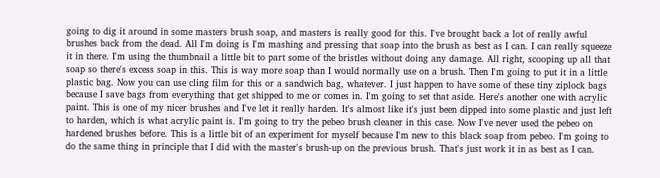going to dig it around in some masters brush soap, and masters is really good for this. I've brought back a lot of really awful brushes back from the dead. All I'm doing is I'm mashing and pressing that soap into the brush as best as I can. I can really squeeze it in there. I'm using the thumbnail a little bit to part some of the bristles without doing any damage. All right, scooping up all that soap so there's excess soap in this. This is way more soap than I would normally use on a brush. Then I'm going to put it in a little plastic bag. Now you can use cling film for this or a sandwich bag, whatever. I just happen to have some of these tiny ziplock bags because I save bags from everything that get shipped to me or comes in. I'm going to set that aside. Here's another one with acrylic paint. This is one of my nicer brushes and I've let it really harden. It's almost like it's just been dipped into some plastic and just left to harden, which is what acrylic paint is. I'm going to try the pebeo brush cleaner in this case. Now I've never used the pebeo on hardened brushes before. This is a little bit of an experiment for myself because I'm new to this black soap from pebeo. I'm going to do the same thing in principle that I did with the master's brush-up on the previous brush. That's just work it in as best as I can.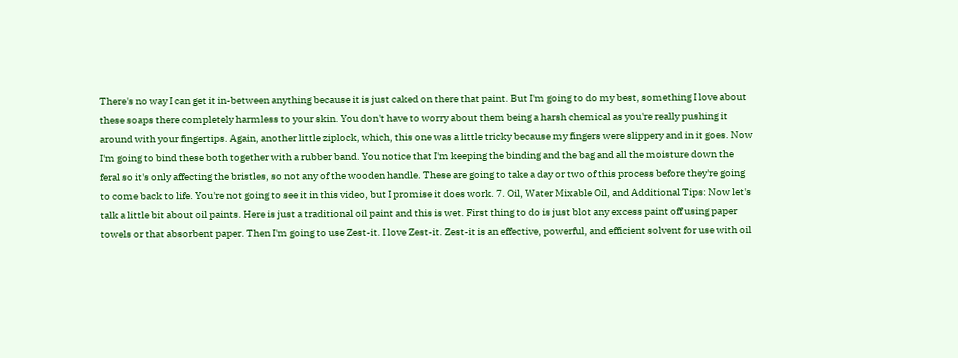There's no way I can get it in-between anything because it is just caked on there that paint. But I'm going to do my best, something I love about these soaps there completely harmless to your skin. You don't have to worry about them being a harsh chemical as you're really pushing it around with your fingertips. Again, another little ziplock, which, this one was a little tricky because my fingers were slippery and in it goes. Now I'm going to bind these both together with a rubber band. You notice that I'm keeping the binding and the bag and all the moisture down the feral so it's only affecting the bristles, so not any of the wooden handle. These are going to take a day or two of this process before they're going to come back to life. You're not going to see it in this video, but I promise it does work. 7. Oil, Water Mixable Oil, and Additional Tips: Now let's talk a little bit about oil paints. Here is just a traditional oil paint and this is wet. First thing to do is just blot any excess paint off using paper towels or that absorbent paper. Then I'm going to use Zest-it. I love Zest-it. Zest-it is an effective, powerful, and efficient solvent for use with oil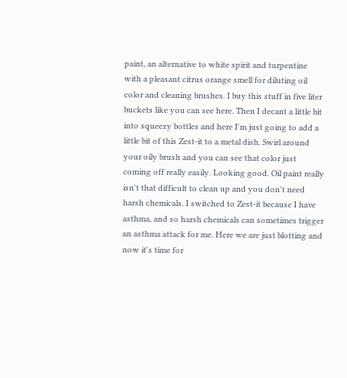paint, an alternative to white spirit and turpentine with a pleasant citrus orange smell for diluting oil color and cleaning brushes. I buy this stuff in five liter buckets like you can see here. Then I decant a little bit into squeezy bottles and here I'm just going to add a little bit of this Zest-it to a metal dish. Swirl around your oily brush and you can see that color just coming off really easily. Looking good. Oil paint really isn't that difficult to clean up and you don't need harsh chemicals. I switched to Zest-it because I have asthma, and so harsh chemicals can sometimes trigger an asthma attack for me. Here we are just blotting and now it's time for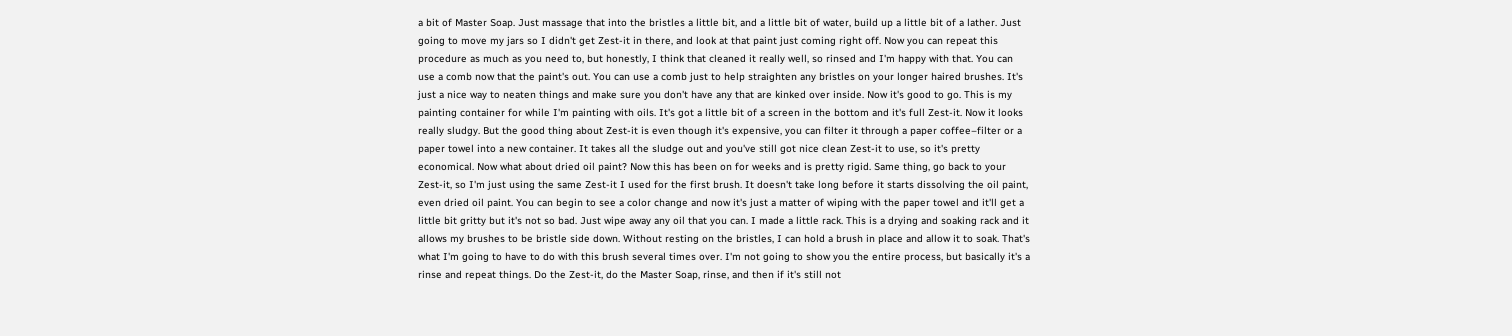a bit of Master Soap. Just massage that into the bristles a little bit, and a little bit of water, build up a little bit of a lather. Just going to move my jars so I didn't get Zest-it in there, and look at that paint just coming right off. Now you can repeat this procedure as much as you need to, but honestly, I think that cleaned it really well, so rinsed and I'm happy with that. You can use a comb now that the paint's out. You can use a comb just to help straighten any bristles on your longer haired brushes. It's just a nice way to neaten things and make sure you don't have any that are kinked over inside. Now it's good to go. This is my painting container for while I'm painting with oils. It's got a little bit of a screen in the bottom and it's full Zest-it. Now it looks really sludgy. But the good thing about Zest-it is even though it's expensive, you can filter it through a paper coffee–filter or a paper towel into a new container. It takes all the sludge out and you've still got nice clean Zest-it to use, so it's pretty economical. Now what about dried oil paint? Now this has been on for weeks and is pretty rigid. Same thing, go back to your Zest-it, so I'm just using the same Zest-it I used for the first brush. It doesn't take long before it starts dissolving the oil paint, even dried oil paint. You can begin to see a color change and now it's just a matter of wiping with the paper towel and it'll get a little bit gritty but it's not so bad. Just wipe away any oil that you can. I made a little rack. This is a drying and soaking rack and it allows my brushes to be bristle side down. Without resting on the bristles, I can hold a brush in place and allow it to soak. That's what I'm going to have to do with this brush several times over. I'm not going to show you the entire process, but basically it's a rinse and repeat things. Do the Zest-it, do the Master Soap, rinse, and then if it's still not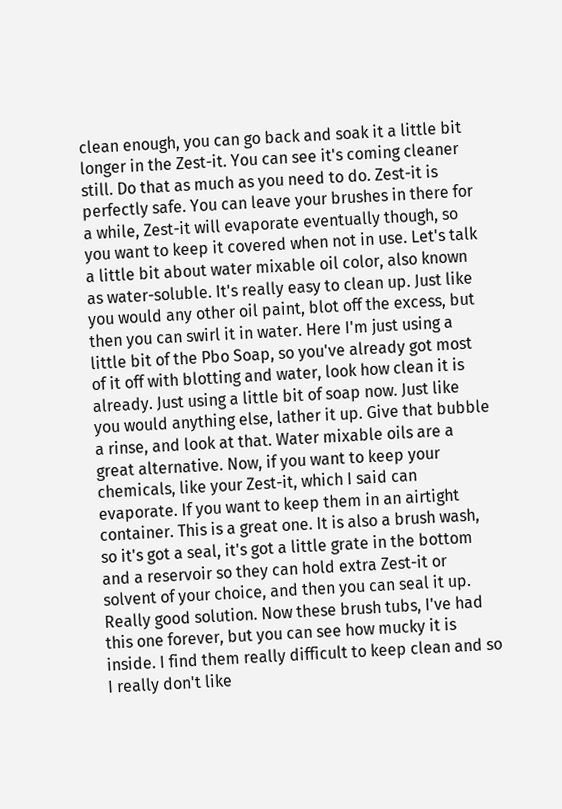clean enough, you can go back and soak it a little bit longer in the Zest-it. You can see it's coming cleaner still. Do that as much as you need to do. Zest-it is perfectly safe. You can leave your brushes in there for a while, Zest-it will evaporate eventually though, so you want to keep it covered when not in use. Let's talk a little bit about water mixable oil color, also known as water-soluble. It's really easy to clean up. Just like you would any other oil paint, blot off the excess, but then you can swirl it in water. Here I'm just using a little bit of the Pbo Soap, so you've already got most of it off with blotting and water, look how clean it is already. Just using a little bit of soap now. Just like you would anything else, lather it up. Give that bubble a rinse, and look at that. Water mixable oils are a great alternative. Now, if you want to keep your chemicals, like your Zest-it, which I said can evaporate. If you want to keep them in an airtight container. This is a great one. It is also a brush wash, so it's got a seal, it's got a little grate in the bottom and a reservoir so they can hold extra Zest-it or solvent of your choice, and then you can seal it up. Really good solution. Now these brush tubs, I've had this one forever, but you can see how mucky it is inside. I find them really difficult to keep clean and so I really don't like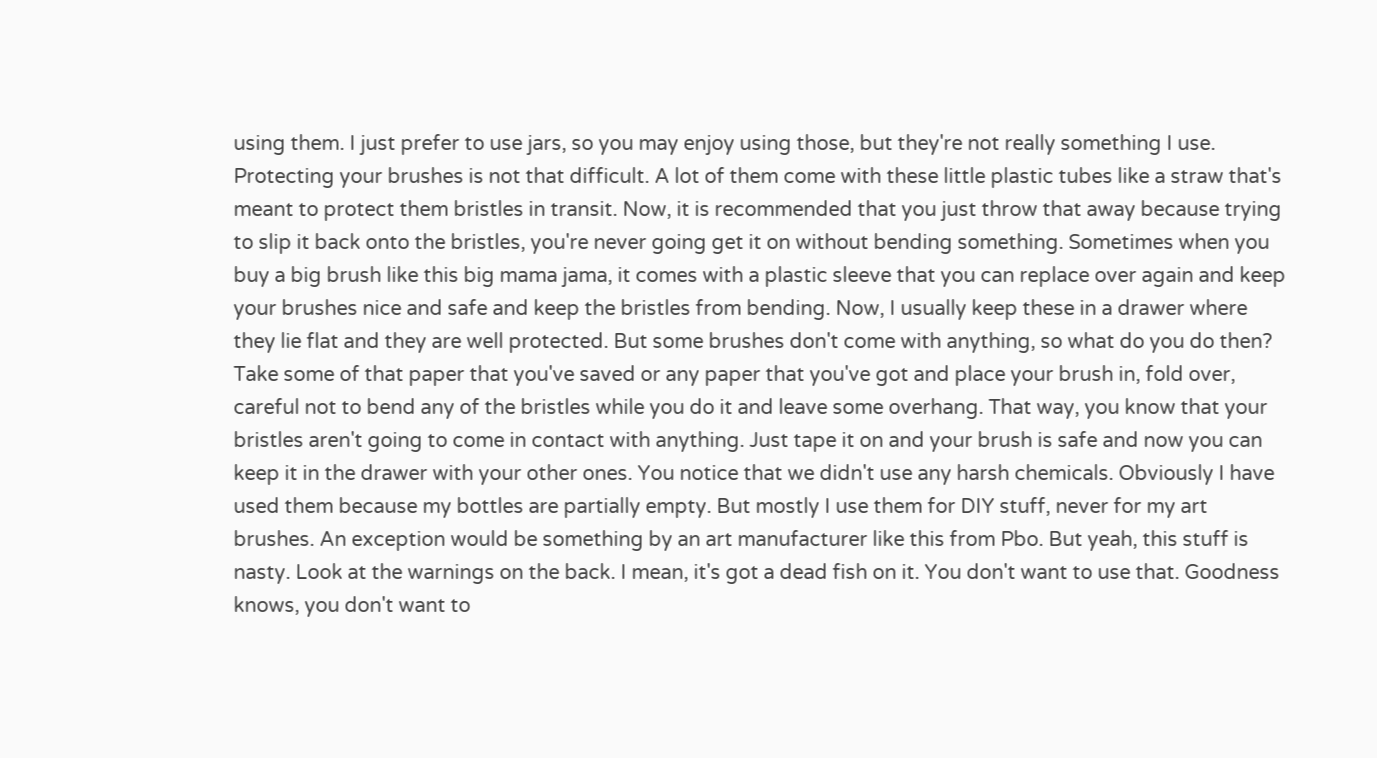using them. I just prefer to use jars, so you may enjoy using those, but they're not really something I use. Protecting your brushes is not that difficult. A lot of them come with these little plastic tubes like a straw that's meant to protect them bristles in transit. Now, it is recommended that you just throw that away because trying to slip it back onto the bristles, you're never going get it on without bending something. Sometimes when you buy a big brush like this big mama jama, it comes with a plastic sleeve that you can replace over again and keep your brushes nice and safe and keep the bristles from bending. Now, I usually keep these in a drawer where they lie flat and they are well protected. But some brushes don't come with anything, so what do you do then? Take some of that paper that you've saved or any paper that you've got and place your brush in, fold over, careful not to bend any of the bristles while you do it and leave some overhang. That way, you know that your bristles aren't going to come in contact with anything. Just tape it on and your brush is safe and now you can keep it in the drawer with your other ones. You notice that we didn't use any harsh chemicals. Obviously I have used them because my bottles are partially empty. But mostly I use them for DIY stuff, never for my art brushes. An exception would be something by an art manufacturer like this from Pbo. But yeah, this stuff is nasty. Look at the warnings on the back. I mean, it's got a dead fish on it. You don't want to use that. Goodness knows, you don't want to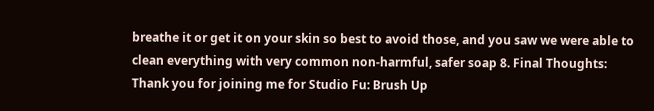breathe it or get it on your skin so best to avoid those, and you saw we were able to clean everything with very common non-harmful, safer soap 8. Final Thoughts: Thank you for joining me for Studio Fu: Brush Up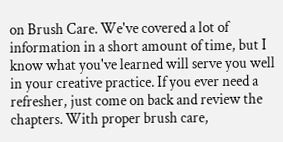on Brush Care. We've covered a lot of information in a short amount of time, but I know what you've learned will serve you well in your creative practice. If you ever need a refresher, just come on back and review the chapters. With proper brush care,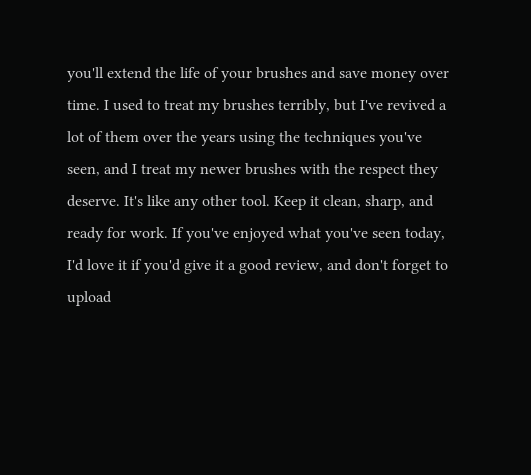you'll extend the life of your brushes and save money over time. I used to treat my brushes terribly, but I've revived a lot of them over the years using the techniques you've seen, and I treat my newer brushes with the respect they deserve. It's like any other tool. Keep it clean, sharp, and ready for work. If you've enjoyed what you've seen today, I'd love it if you'd give it a good review, and don't forget to upload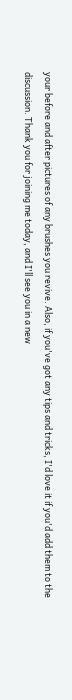your before and after pictures of any brushes you revive. Also, if you've got any tips and tricks, I'd love it if you'd add them to the discussion. Thank you for joining me today, and I'll see you in a new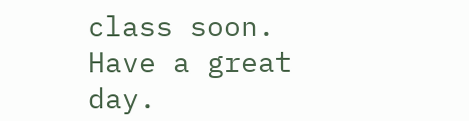class soon. Have a great day.